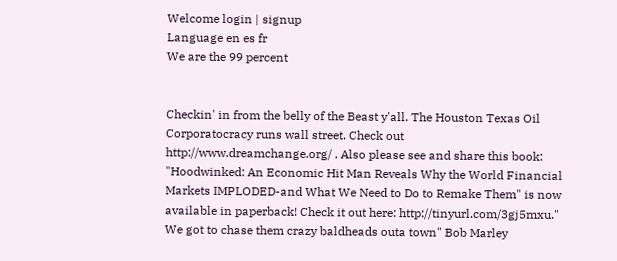Welcome login | signup
Language en es fr
We are the 99 percent


Checkin' in from the belly of the Beast y'all. The Houston Texas Oil Corporatocracy runs wall street. Check out
http://www.dreamchange.org/ . Also please see and share this book:
"Hoodwinked: An Economic Hit Man Reveals Why the World Financial Markets IMPLODED-and What We Need to Do to Remake Them" is now available in paperback! Check it out here: http://tinyurl.com/3gj5mxu." We got to chase them crazy baldheads outa town" Bob Marley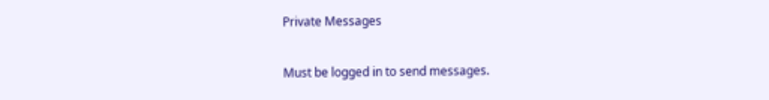Private Messages

Must be logged in to send messages.